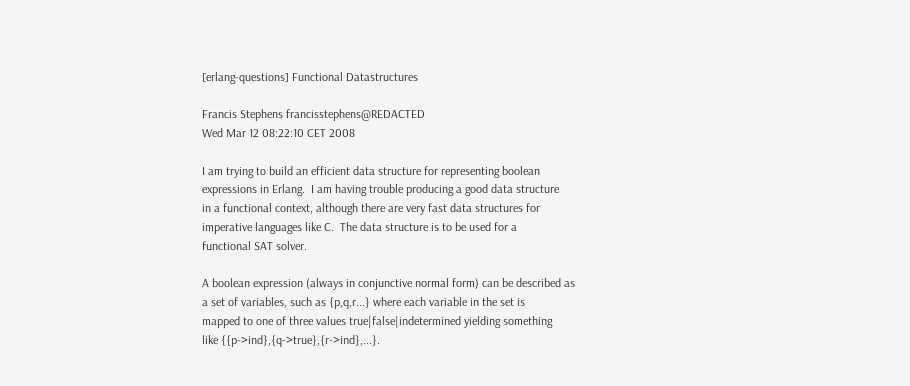[erlang-questions] Functional Datastructures

Francis Stephens francisstephens@REDACTED
Wed Mar 12 08:22:10 CET 2008

I am trying to build an efficient data structure for representing boolean
expressions in Erlang.  I am having trouble producing a good data structure
in a functional context, although there are very fast data structures for
imperative languages like C.  The data structure is to be used for a
functional SAT solver.

A boolean expression (always in conjunctive normal form) can be described as
a set of variables, such as {p,q,r...} where each variable in the set is
mapped to one of three values true|false|indetermined yielding something
like {{p->ind},{q->true},{r->ind},...}.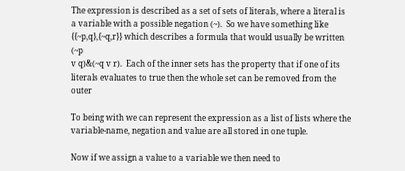The expression is described as a set of sets of literals, where a literal is
a variable with a possible negation (~).  So we have something like
{{~p,q},{~q,r}} which describes a formula that would usually be written (~p
v q)&(~q v r).  Each of the inner sets has the property that if one of its
literals evaluates to true then the whole set can be removed from the outer

To being with we can represent the expression as a list of lists where the
variable-name, negation and value are all stored in one tuple.

Now if we assign a value to a variable we then need to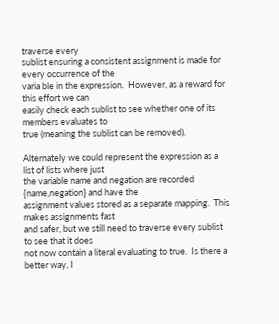traverse every
sublist ensuring a consistent assignment is made for every occurrence of the
varia ble in the expression.  However, as a reward for this effort we can
easily check each sublist to see whether one of its members evaluates to
true (meaning the sublist can be removed).

Alternately we could represent the expression as a list of lists where just
the variable name and negation are recorded {name,negation} and have the
assignment values stored as a separate mapping.  This makes assignments fast
and safer, but we still need to traverse every sublist to see that it does
not now contain a literal evaluating to true.  Is there a better way, I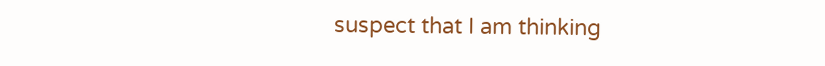suspect that I am thinking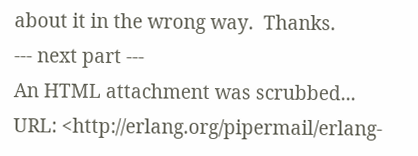about it in the wrong way.  Thanks.
--- next part ---
An HTML attachment was scrubbed...
URL: <http://erlang.org/pipermail/erlang-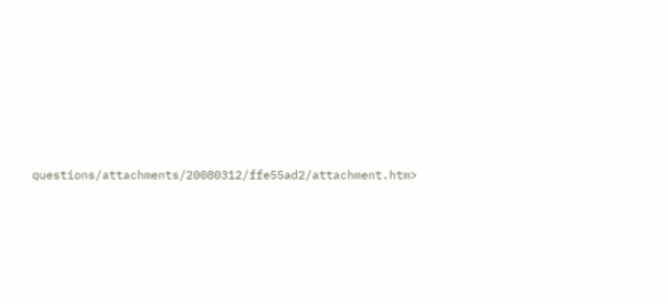questions/attachments/20080312/ffe55ad2/attachment.htm>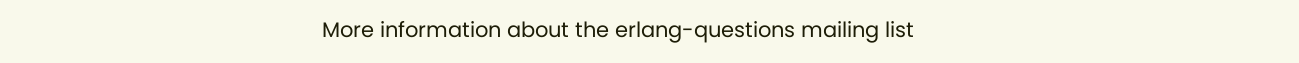More information about the erlang-questions mailing list